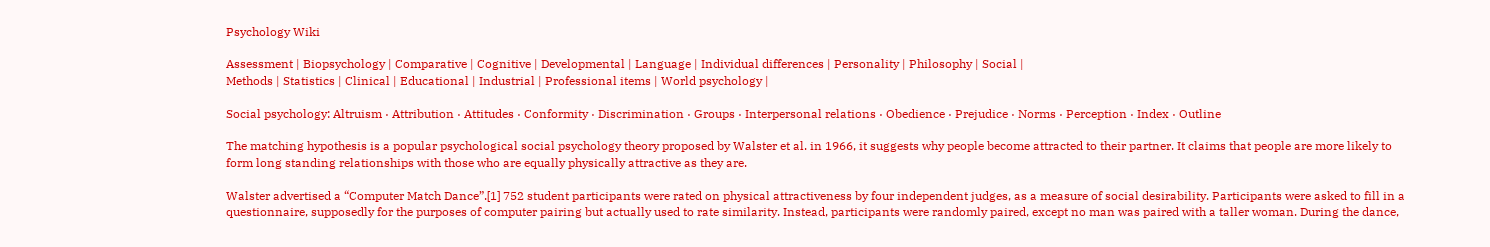Psychology Wiki

Assessment | Biopsychology | Comparative | Cognitive | Developmental | Language | Individual differences | Personality | Philosophy | Social |
Methods | Statistics | Clinical | Educational | Industrial | Professional items | World psychology |

Social psychology: Altruism · Attribution · Attitudes · Conformity · Discrimination · Groups · Interpersonal relations · Obedience · Prejudice · Norms · Perception · Index · Outline

The matching hypothesis is a popular psychological social psychology theory proposed by Walster et al. in 1966, it suggests why people become attracted to their partner. It claims that people are more likely to form long standing relationships with those who are equally physically attractive as they are.

Walster advertised a “Computer Match Dance”.[1] 752 student participants were rated on physical attractiveness by four independent judges, as a measure of social desirability. Participants were asked to fill in a questionnaire, supposedly for the purposes of computer pairing but actually used to rate similarity. Instead, participants were randomly paired, except no man was paired with a taller woman. During the dance,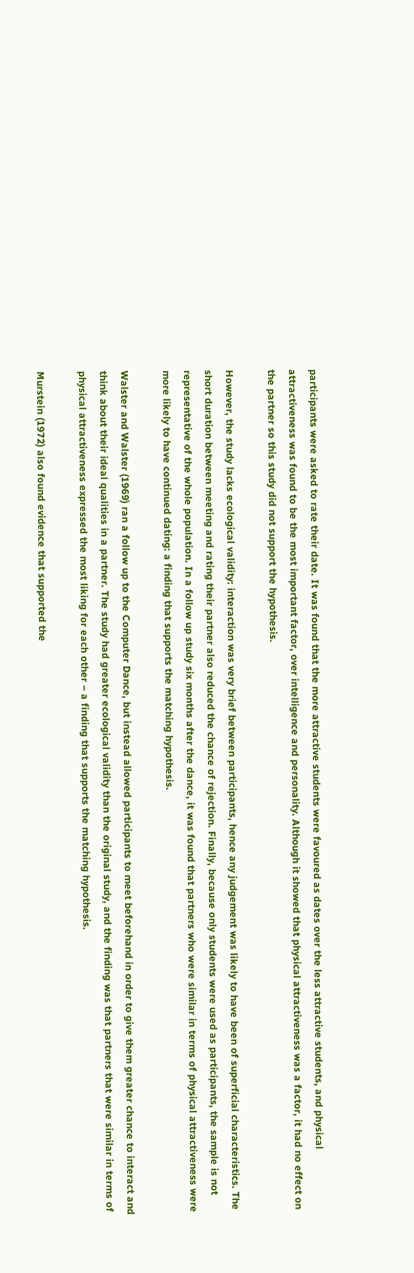participants were asked to rate their date. It was found that the more attractive students were favoured as dates over the less attractive students, and physical attractiveness was found to be the most important factor, over intelligence and personality. Although it showed that physical attractiveness was a factor, it had no effect on the partner so this study did not support the hypothesis.

However, the study lacks ecological validity: interaction was very brief between participants, hence any judgement was likely to have been of superficial characteristics. The short duration between meeting and rating their partner also reduced the chance of rejection. Finally, because only students were used as participants, the sample is not representative of the whole population. In a follow up study six months after the dance, it was found that partners who were similar in terms of physical attractiveness were more likely to have continued dating: a finding that supports the matching hypothesis.

Walster and Walster (1969) ran a follow up to the Computer Dance, but instead allowed participants to meet beforehand in order to give them greater chance to interact and think about their ideal qualities in a partner. The study had greater ecological validity than the original study, and the finding was that partners that were similar in terms of physical attractiveness expressed the most liking for each other – a finding that supports the matching hypothesis.

Murstein (1972) also found evidence that supported the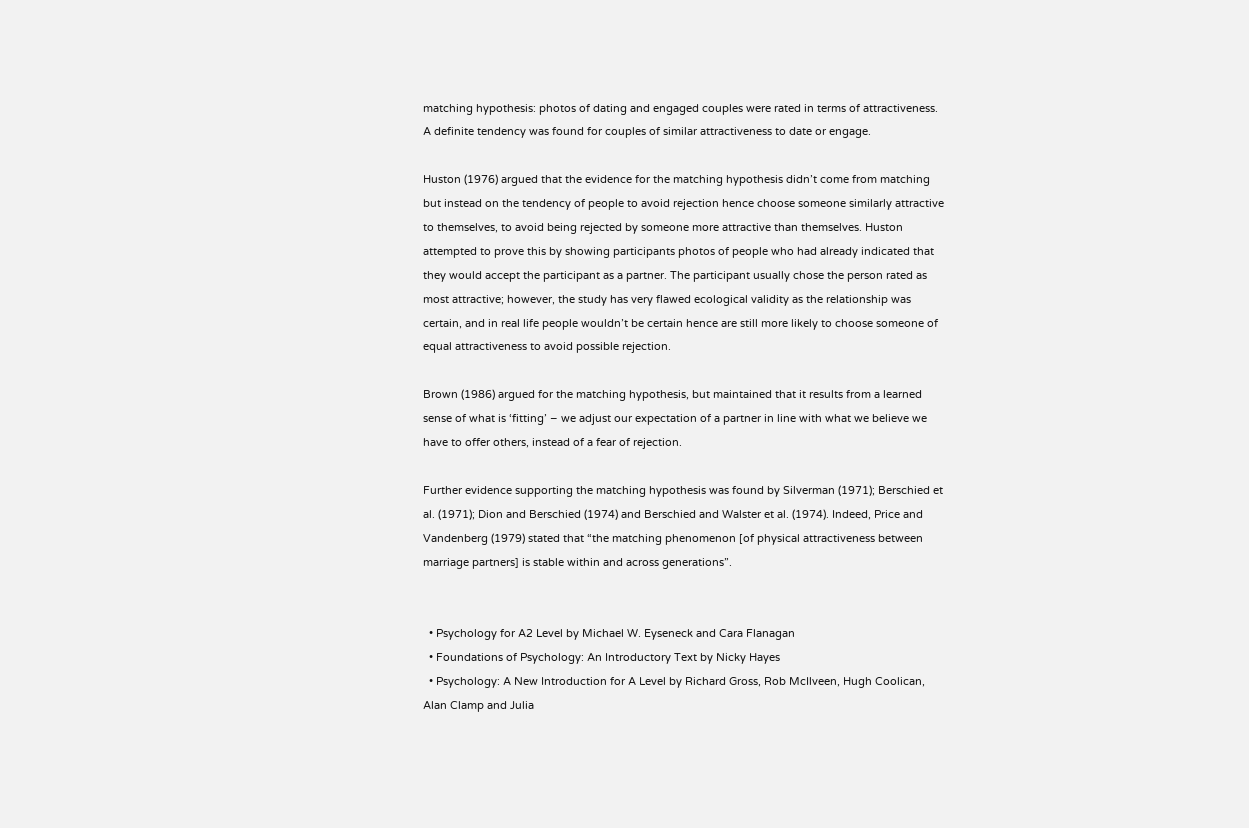matching hypothesis: photos of dating and engaged couples were rated in terms of attractiveness. A definite tendency was found for couples of similar attractiveness to date or engage.

Huston (1976) argued that the evidence for the matching hypothesis didn’t come from matching but instead on the tendency of people to avoid rejection hence choose someone similarly attractive to themselves, to avoid being rejected by someone more attractive than themselves. Huston attempted to prove this by showing participants photos of people who had already indicated that they would accept the participant as a partner. The participant usually chose the person rated as most attractive; however, the study has very flawed ecological validity as the relationship was certain, and in real life people wouldn’t be certain hence are still more likely to choose someone of equal attractiveness to avoid possible rejection.

Brown (1986) argued for the matching hypothesis, but maintained that it results from a learned sense of what is ‘fitting’ – we adjust our expectation of a partner in line with what we believe we have to offer others, instead of a fear of rejection.

Further evidence supporting the matching hypothesis was found by Silverman (1971); Berschied et al. (1971); Dion and Berschied (1974) and Berschied and Walster et al. (1974). Indeed, Price and Vandenberg (1979) stated that “the matching phenomenon [of physical attractiveness between marriage partners] is stable within and across generations”.


  • Psychology for A2 Level by Michael W. Eyseneck and Cara Flanagan
  • Foundations of Psychology: An Introductory Text by Nicky Hayes
  • Psychology: A New Introduction for A Level by Richard Gross, Rob McIlveen, Hugh Coolican, Alan Clamp and Julia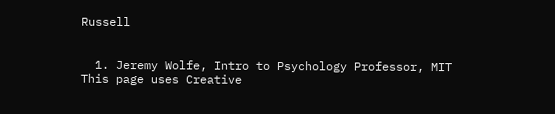Russell


  1. Jeremy Wolfe, Intro to Psychology Professor, MIT
This page uses Creative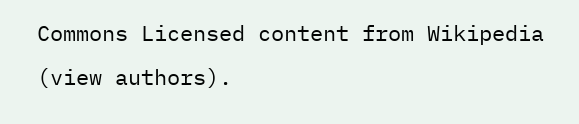Commons Licensed content from Wikipedia (view authors).